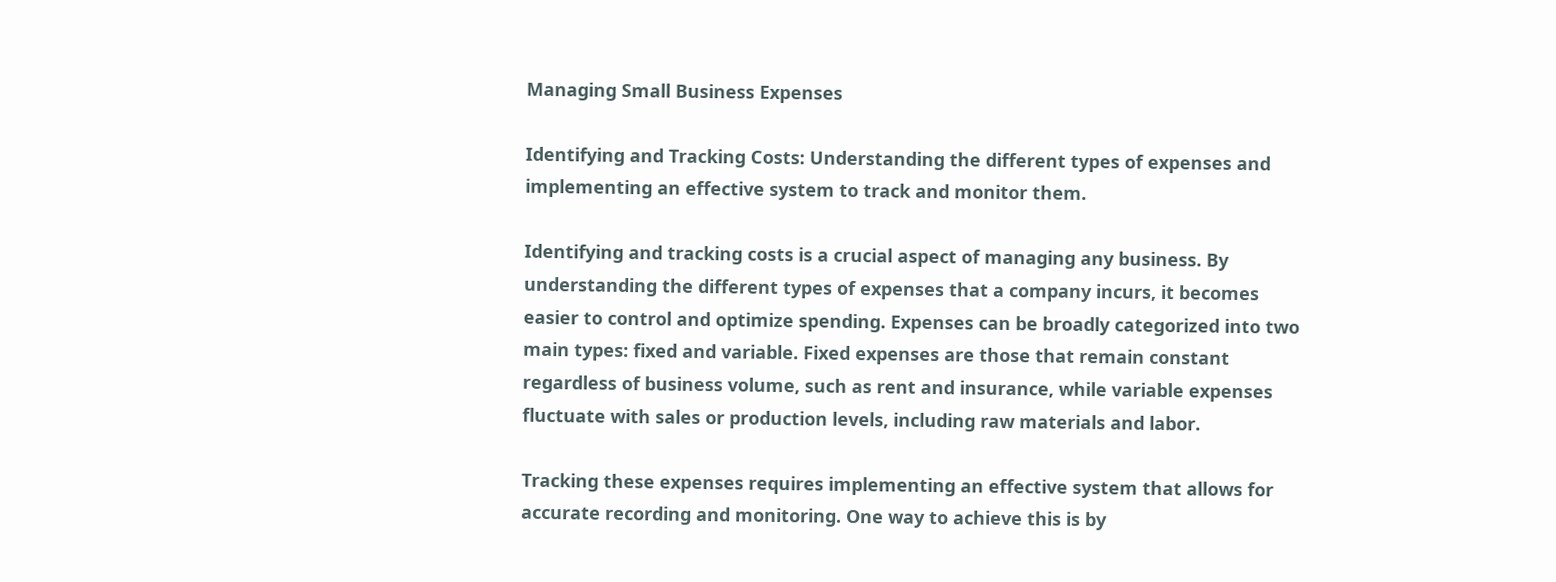Managing Small Business Expenses

Identifying and Tracking Costs: Understanding the different types of expenses and implementing an effective system to track and monitor them.

Identifying and tracking costs is a crucial aspect of managing any business. By understanding the different types of expenses that a company incurs, it becomes easier to control and optimize spending. Expenses can be broadly categorized into two main types: fixed and variable. Fixed expenses are those that remain constant regardless of business volume, such as rent and insurance, while variable expenses fluctuate with sales or production levels, including raw materials and labor.

Tracking these expenses requires implementing an effective system that allows for accurate recording and monitoring. One way to achieve this is by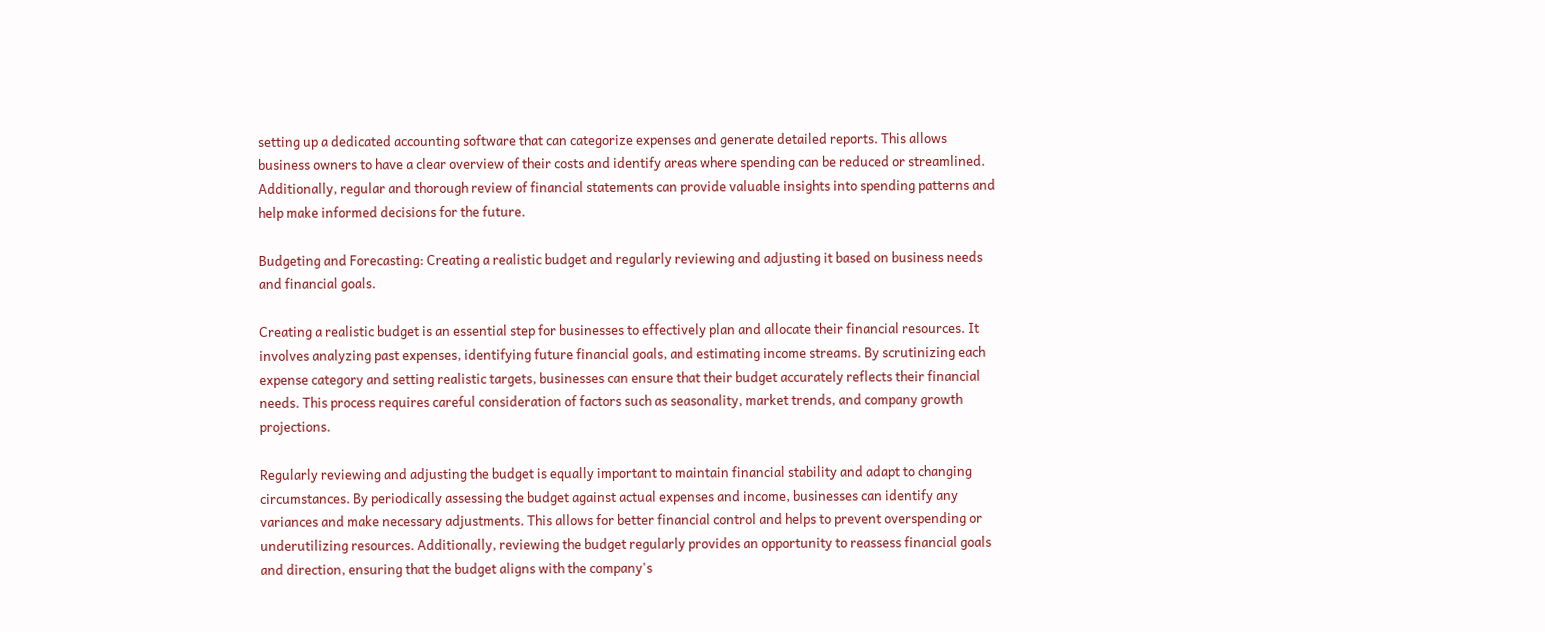setting up a dedicated accounting software that can categorize expenses and generate detailed reports. This allows business owners to have a clear overview of their costs and identify areas where spending can be reduced or streamlined. Additionally, regular and thorough review of financial statements can provide valuable insights into spending patterns and help make informed decisions for the future.

Budgeting and Forecasting: Creating a realistic budget and regularly reviewing and adjusting it based on business needs and financial goals.

Creating a realistic budget is an essential step for businesses to effectively plan and allocate their financial resources. It involves analyzing past expenses, identifying future financial goals, and estimating income streams. By scrutinizing each expense category and setting realistic targets, businesses can ensure that their budget accurately reflects their financial needs. This process requires careful consideration of factors such as seasonality, market trends, and company growth projections.

Regularly reviewing and adjusting the budget is equally important to maintain financial stability and adapt to changing circumstances. By periodically assessing the budget against actual expenses and income, businesses can identify any variances and make necessary adjustments. This allows for better financial control and helps to prevent overspending or underutilizing resources. Additionally, reviewing the budget regularly provides an opportunity to reassess financial goals and direction, ensuring that the budget aligns with the company's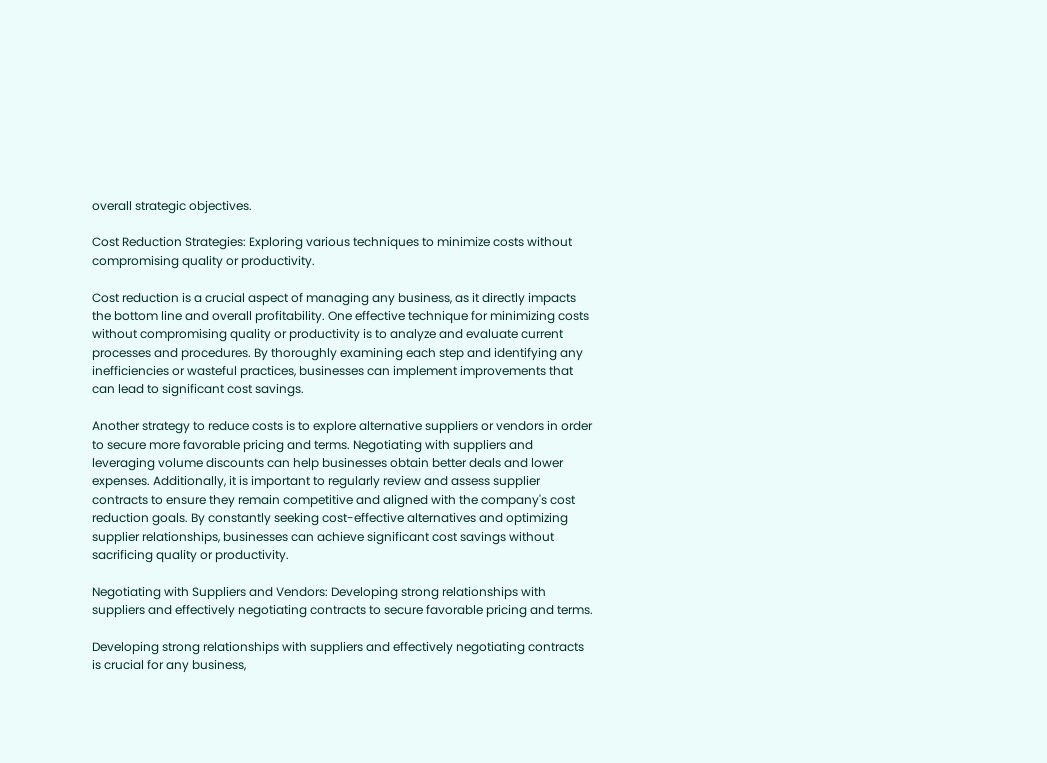overall strategic objectives.

Cost Reduction Strategies: Exploring various techniques to minimize costs without compromising quality or productivity.

Cost reduction is a crucial aspect of managing any business, as it directly impacts the bottom line and overall profitability. One effective technique for minimizing costs without compromising quality or productivity is to analyze and evaluate current processes and procedures. By thoroughly examining each step and identifying any inefficiencies or wasteful practices, businesses can implement improvements that can lead to significant cost savings.

Another strategy to reduce costs is to explore alternative suppliers or vendors in order to secure more favorable pricing and terms. Negotiating with suppliers and leveraging volume discounts can help businesses obtain better deals and lower expenses. Additionally, it is important to regularly review and assess supplier contracts to ensure they remain competitive and aligned with the company's cost reduction goals. By constantly seeking cost-effective alternatives and optimizing supplier relationships, businesses can achieve significant cost savings without sacrificing quality or productivity.

Negotiating with Suppliers and Vendors: Developing strong relationships with suppliers and effectively negotiating contracts to secure favorable pricing and terms.

Developing strong relationships with suppliers and effectively negotiating contracts is crucial for any business,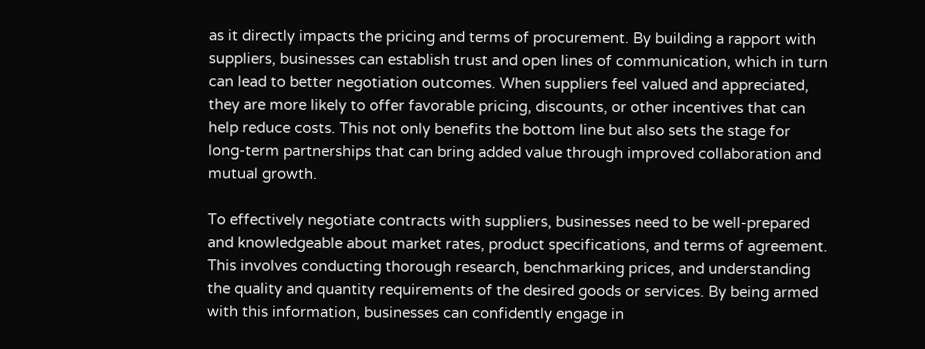as it directly impacts the pricing and terms of procurement. By building a rapport with suppliers, businesses can establish trust and open lines of communication, which in turn can lead to better negotiation outcomes. When suppliers feel valued and appreciated, they are more likely to offer favorable pricing, discounts, or other incentives that can help reduce costs. This not only benefits the bottom line but also sets the stage for long-term partnerships that can bring added value through improved collaboration and mutual growth.

To effectively negotiate contracts with suppliers, businesses need to be well-prepared and knowledgeable about market rates, product specifications, and terms of agreement. This involves conducting thorough research, benchmarking prices, and understanding the quality and quantity requirements of the desired goods or services. By being armed with this information, businesses can confidently engage in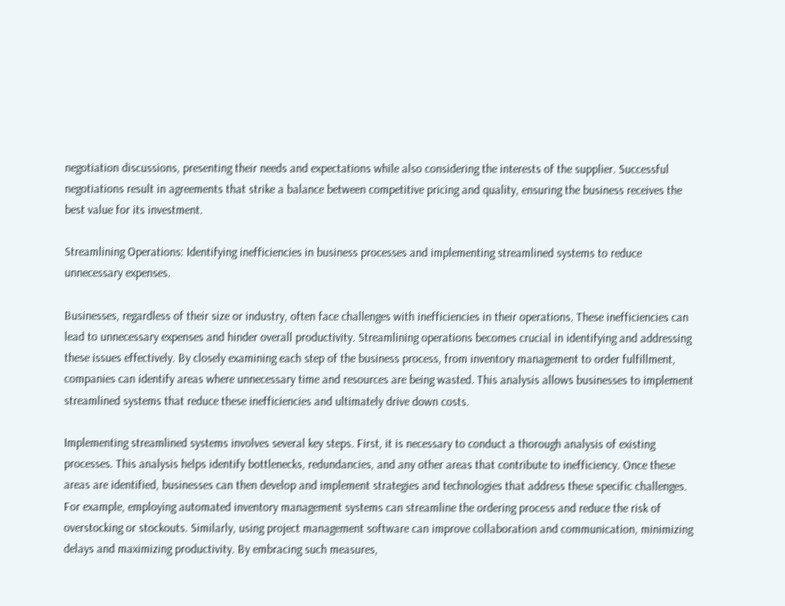negotiation discussions, presenting their needs and expectations while also considering the interests of the supplier. Successful negotiations result in agreements that strike a balance between competitive pricing and quality, ensuring the business receives the best value for its investment.

Streamlining Operations: Identifying inefficiencies in business processes and implementing streamlined systems to reduce unnecessary expenses.

Businesses, regardless of their size or industry, often face challenges with inefficiencies in their operations. These inefficiencies can lead to unnecessary expenses and hinder overall productivity. Streamlining operations becomes crucial in identifying and addressing these issues effectively. By closely examining each step of the business process, from inventory management to order fulfillment, companies can identify areas where unnecessary time and resources are being wasted. This analysis allows businesses to implement streamlined systems that reduce these inefficiencies and ultimately drive down costs.

Implementing streamlined systems involves several key steps. First, it is necessary to conduct a thorough analysis of existing processes. This analysis helps identify bottlenecks, redundancies, and any other areas that contribute to inefficiency. Once these areas are identified, businesses can then develop and implement strategies and technologies that address these specific challenges. For example, employing automated inventory management systems can streamline the ordering process and reduce the risk of overstocking or stockouts. Similarly, using project management software can improve collaboration and communication, minimizing delays and maximizing productivity. By embracing such measures,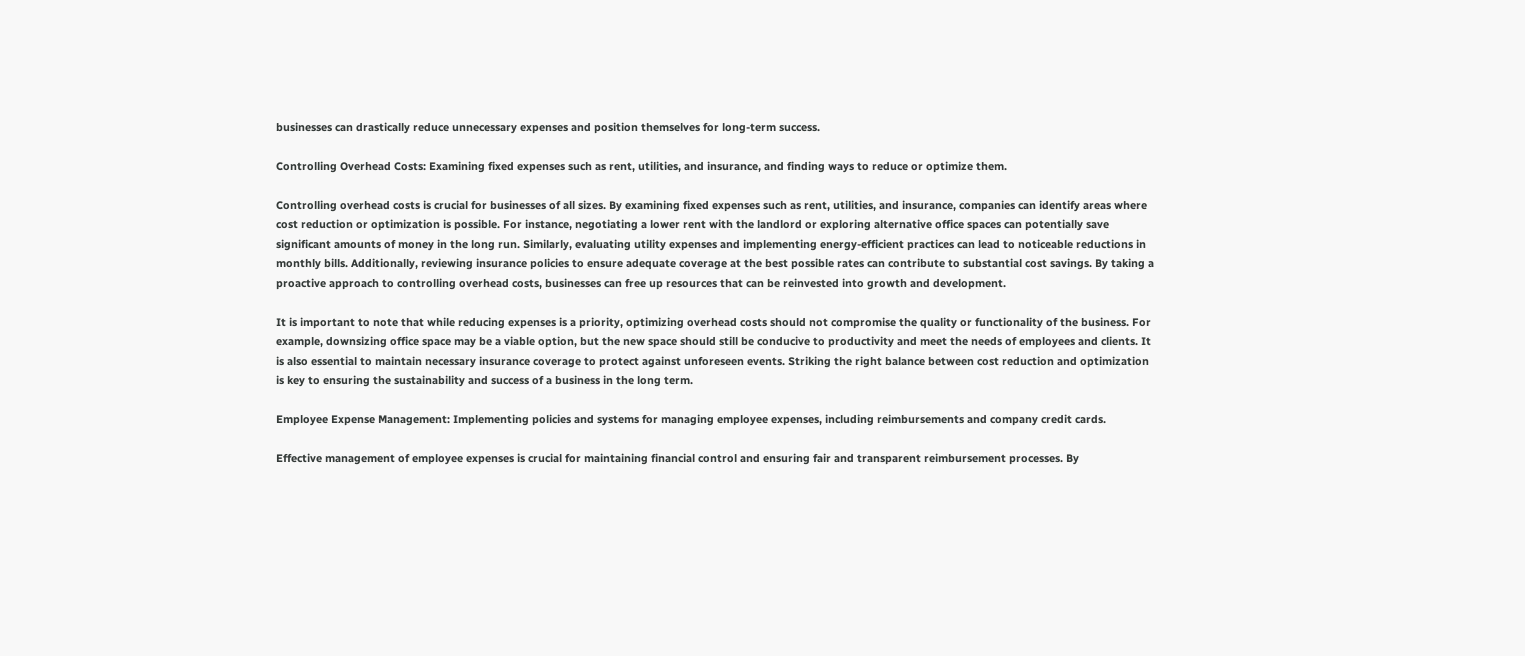businesses can drastically reduce unnecessary expenses and position themselves for long-term success.

Controlling Overhead Costs: Examining fixed expenses such as rent, utilities, and insurance, and finding ways to reduce or optimize them.

Controlling overhead costs is crucial for businesses of all sizes. By examining fixed expenses such as rent, utilities, and insurance, companies can identify areas where cost reduction or optimization is possible. For instance, negotiating a lower rent with the landlord or exploring alternative office spaces can potentially save significant amounts of money in the long run. Similarly, evaluating utility expenses and implementing energy-efficient practices can lead to noticeable reductions in monthly bills. Additionally, reviewing insurance policies to ensure adequate coverage at the best possible rates can contribute to substantial cost savings. By taking a proactive approach to controlling overhead costs, businesses can free up resources that can be reinvested into growth and development.

It is important to note that while reducing expenses is a priority, optimizing overhead costs should not compromise the quality or functionality of the business. For example, downsizing office space may be a viable option, but the new space should still be conducive to productivity and meet the needs of employees and clients. It is also essential to maintain necessary insurance coverage to protect against unforeseen events. Striking the right balance between cost reduction and optimization is key to ensuring the sustainability and success of a business in the long term.

Employee Expense Management: Implementing policies and systems for managing employee expenses, including reimbursements and company credit cards.

Effective management of employee expenses is crucial for maintaining financial control and ensuring fair and transparent reimbursement processes. By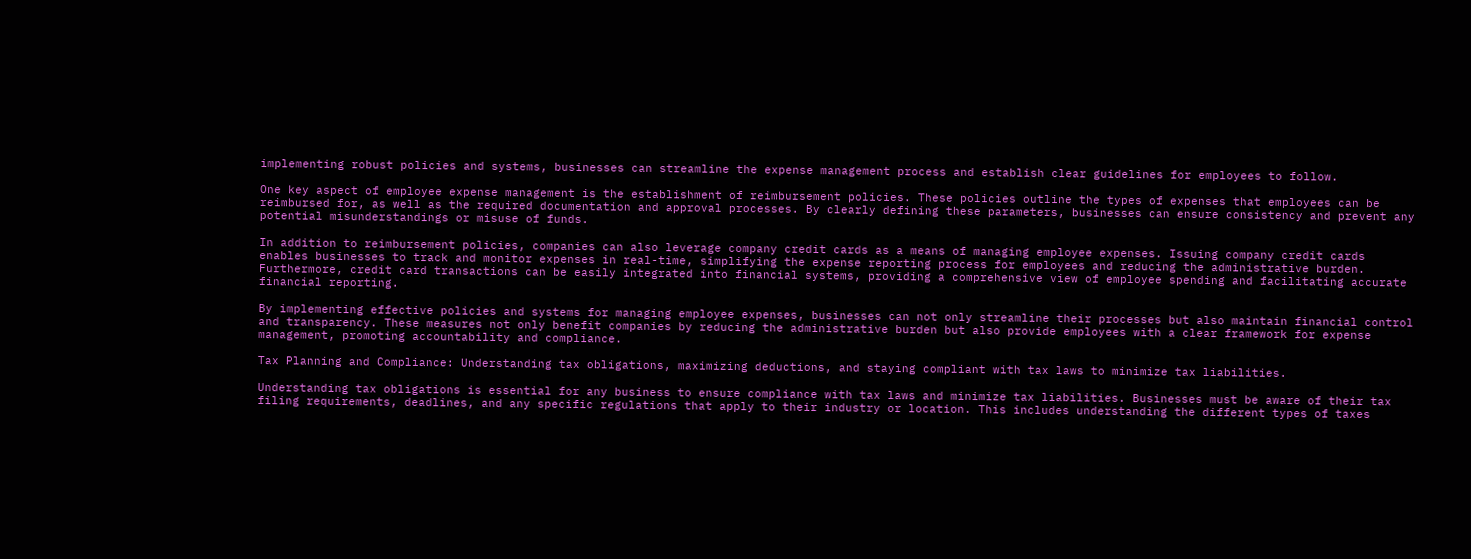implementing robust policies and systems, businesses can streamline the expense management process and establish clear guidelines for employees to follow.

One key aspect of employee expense management is the establishment of reimbursement policies. These policies outline the types of expenses that employees can be reimbursed for, as well as the required documentation and approval processes. By clearly defining these parameters, businesses can ensure consistency and prevent any potential misunderstandings or misuse of funds.

In addition to reimbursement policies, companies can also leverage company credit cards as a means of managing employee expenses. Issuing company credit cards enables businesses to track and monitor expenses in real-time, simplifying the expense reporting process for employees and reducing the administrative burden. Furthermore, credit card transactions can be easily integrated into financial systems, providing a comprehensive view of employee spending and facilitating accurate financial reporting.

By implementing effective policies and systems for managing employee expenses, businesses can not only streamline their processes but also maintain financial control and transparency. These measures not only benefit companies by reducing the administrative burden but also provide employees with a clear framework for expense management, promoting accountability and compliance.

Tax Planning and Compliance: Understanding tax obligations, maximizing deductions, and staying compliant with tax laws to minimize tax liabilities.

Understanding tax obligations is essential for any business to ensure compliance with tax laws and minimize tax liabilities. Businesses must be aware of their tax filing requirements, deadlines, and any specific regulations that apply to their industry or location. This includes understanding the different types of taxes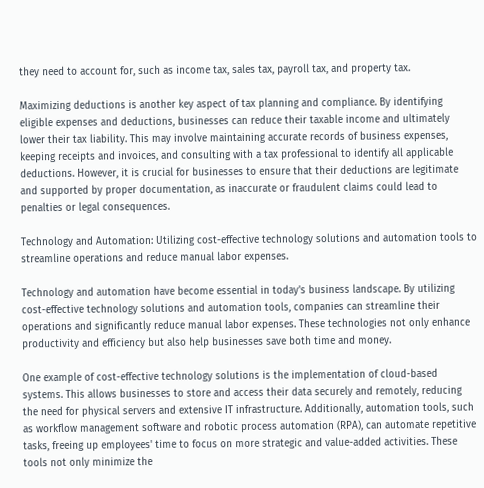they need to account for, such as income tax, sales tax, payroll tax, and property tax.

Maximizing deductions is another key aspect of tax planning and compliance. By identifying eligible expenses and deductions, businesses can reduce their taxable income and ultimately lower their tax liability. This may involve maintaining accurate records of business expenses, keeping receipts and invoices, and consulting with a tax professional to identify all applicable deductions. However, it is crucial for businesses to ensure that their deductions are legitimate and supported by proper documentation, as inaccurate or fraudulent claims could lead to penalties or legal consequences.

Technology and Automation: Utilizing cost-effective technology solutions and automation tools to streamline operations and reduce manual labor expenses.

Technology and automation have become essential in today's business landscape. By utilizing cost-effective technology solutions and automation tools, companies can streamline their operations and significantly reduce manual labor expenses. These technologies not only enhance productivity and efficiency but also help businesses save both time and money.

One example of cost-effective technology solutions is the implementation of cloud-based systems. This allows businesses to store and access their data securely and remotely, reducing the need for physical servers and extensive IT infrastructure. Additionally, automation tools, such as workflow management software and robotic process automation (RPA), can automate repetitive tasks, freeing up employees' time to focus on more strategic and value-added activities. These tools not only minimize the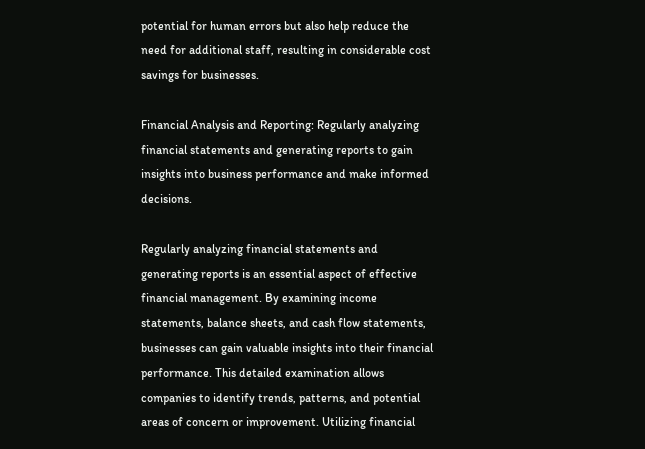potential for human errors but also help reduce the need for additional staff, resulting in considerable cost savings for businesses.

Financial Analysis and Reporting: Regularly analyzing financial statements and generating reports to gain insights into business performance and make informed decisions.

Regularly analyzing financial statements and generating reports is an essential aspect of effective financial management. By examining income statements, balance sheets, and cash flow statements, businesses can gain valuable insights into their financial performance. This detailed examination allows companies to identify trends, patterns, and potential areas of concern or improvement. Utilizing financial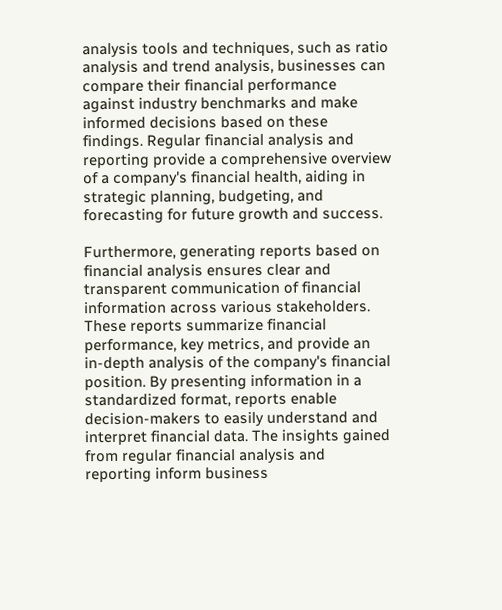analysis tools and techniques, such as ratio analysis and trend analysis, businesses can compare their financial performance against industry benchmarks and make informed decisions based on these findings. Regular financial analysis and reporting provide a comprehensive overview of a company's financial health, aiding in strategic planning, budgeting, and forecasting for future growth and success.

Furthermore, generating reports based on financial analysis ensures clear and transparent communication of financial information across various stakeholders. These reports summarize financial performance, key metrics, and provide an in-depth analysis of the company's financial position. By presenting information in a standardized format, reports enable decision-makers to easily understand and interpret financial data. The insights gained from regular financial analysis and reporting inform business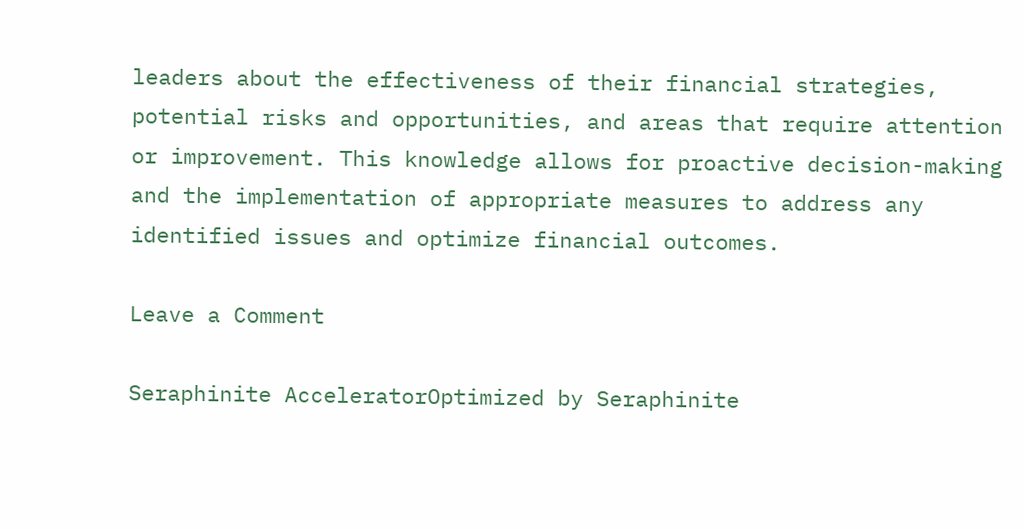leaders about the effectiveness of their financial strategies, potential risks and opportunities, and areas that require attention or improvement. This knowledge allows for proactive decision-making and the implementation of appropriate measures to address any identified issues and optimize financial outcomes.

Leave a Comment

Seraphinite AcceleratorOptimized by Seraphinite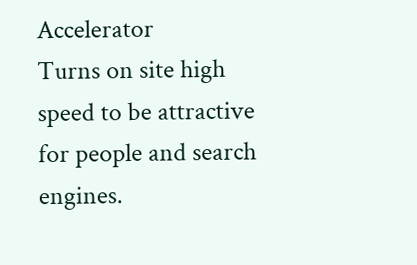Accelerator
Turns on site high speed to be attractive for people and search engines.